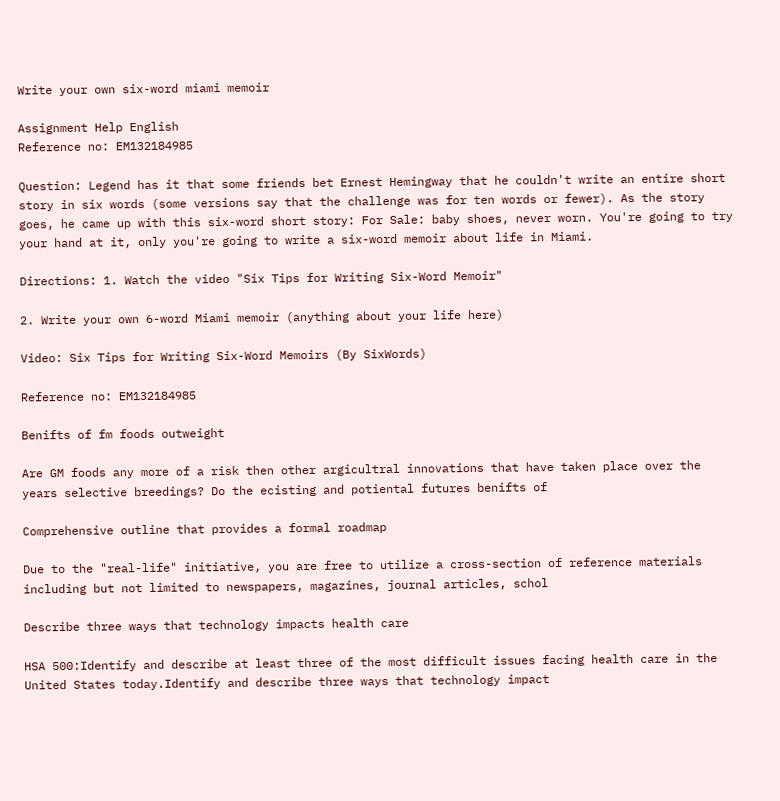Write your own six-word miami memoir

Assignment Help English
Reference no: EM132184985

Question: Legend has it that some friends bet Ernest Hemingway that he couldn't write an entire short story in six words (some versions say that the challenge was for ten words or fewer). As the story goes, he came up with this six-word short story: For Sale: baby shoes, never worn. You're going to try your hand at it, only you're going to write a six-word memoir about life in Miami.

Directions: 1. Watch the video "Six Tips for Writing Six-Word Memoir"

2. Write your own 6-word Miami memoir (anything about your life here)

Video: Six Tips for Writing Six-Word Memoirs (By SixWords)

Reference no: EM132184985

Benifts of fm foods outweight

Are GM foods any more of a risk then other argicultral innovations that have taken place over the years selective breedings? Do the ecisting and potiental futures benifts of

Comprehensive outline that provides a formal roadmap

Due to the "real-life" initiative, you are free to utilize a cross-section of reference materials including but not limited to newspapers, magazines, journal articles, schol

Describe three ways that technology impacts health care

HSA 500:Identify and describe at least three of the most difficult issues facing health care in the United States today.Identify and describe three ways that technology impact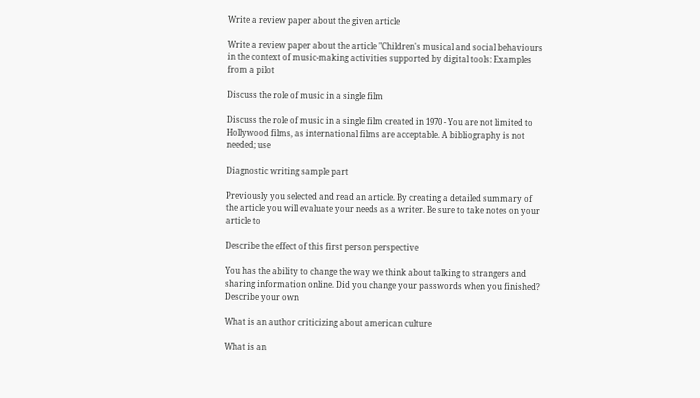Write a review paper about the given article

Write a review paper about the article "Children's musical and social behaviours in the context of music-making activities supported by digital tools: Examples from a pilot

Discuss the role of music in a single film

Discuss the role of music in a single film created in 1970 - You are not limited to Hollywood films, as international films are acceptable. A bibliography is not needed; use

Diagnostic writing sample part

Previously you selected and read an article. By creating a detailed summary of the article you will evaluate your needs as a writer. Be sure to take notes on your article to

Describe the effect of this first person perspective

You has the ability to change the way we think about talking to strangers and sharing information online. Did you change your passwords when you finished? Describe your own

What is an author criticizing about american culture

What is an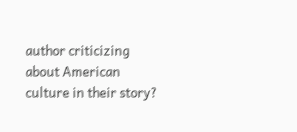author criticizing about American culture in their story?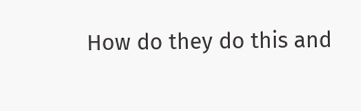How do they do this and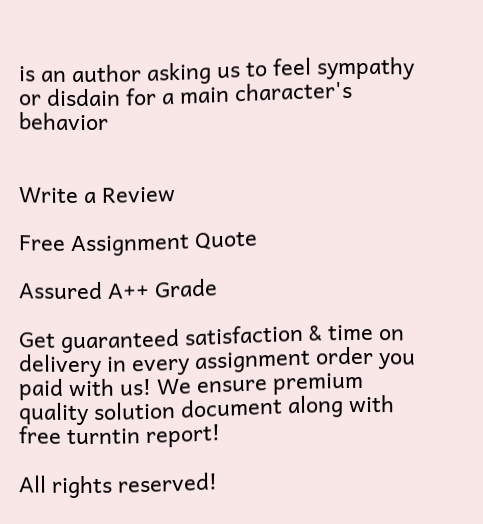is an author asking us to feel sympathy or disdain for a main character's behavior


Write a Review

Free Assignment Quote

Assured A++ Grade

Get guaranteed satisfaction & time on delivery in every assignment order you paid with us! We ensure premium quality solution document along with free turntin report!

All rights reserved!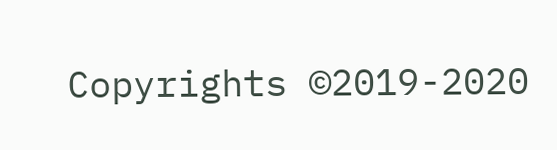Copyrights ©2019-2020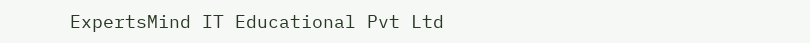ExpertsMind IT Educational Pvt Ltd